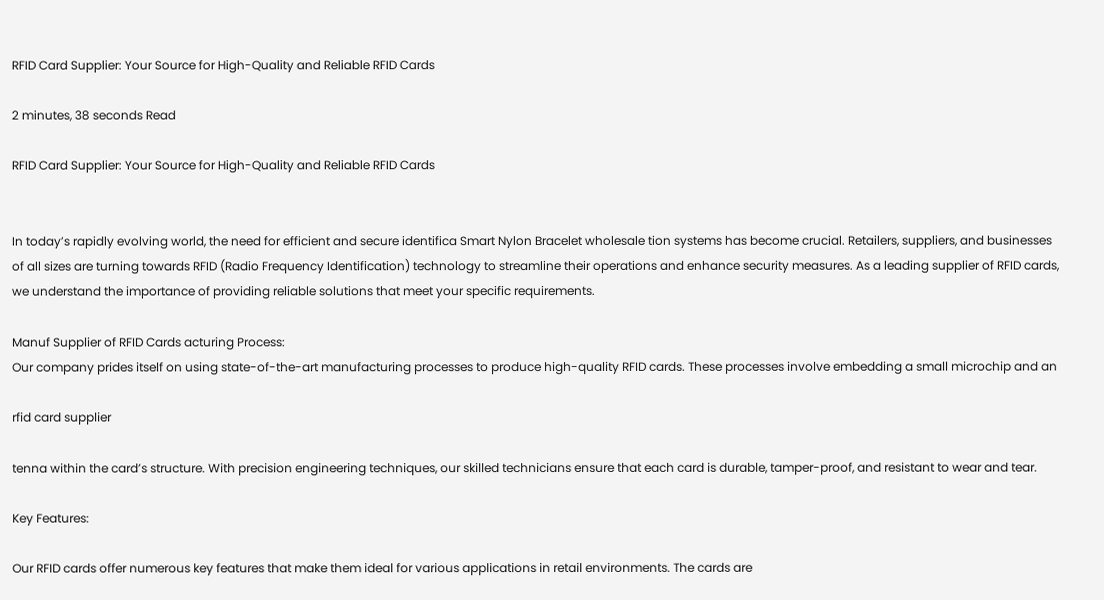RFID Card Supplier: Your Source for High-Quality and Reliable RFID Cards

2 minutes, 38 seconds Read

RFID Card Supplier: Your Source for High-Quality and Reliable RFID Cards


In today’s rapidly evolving world, the need for efficient and secure identifica Smart Nylon Bracelet wholesale tion systems has become crucial. Retailers, suppliers, and businesses of all sizes are turning towards RFID (Radio Frequency Identification) technology to streamline their operations and enhance security measures. As a leading supplier of RFID cards, we understand the importance of providing reliable solutions that meet your specific requirements.

Manuf Supplier of RFID Cards acturing Process:
Our company prides itself on using state-of-the-art manufacturing processes to produce high-quality RFID cards. These processes involve embedding a small microchip and an

rfid card supplier

tenna within the card’s structure. With precision engineering techniques, our skilled technicians ensure that each card is durable, tamper-proof, and resistant to wear and tear.

Key Features:

Our RFID cards offer numerous key features that make them ideal for various applications in retail environments. The cards are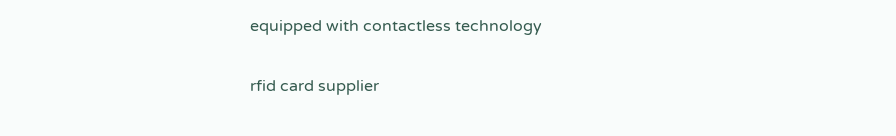equipped with contactless technology

rfid card supplier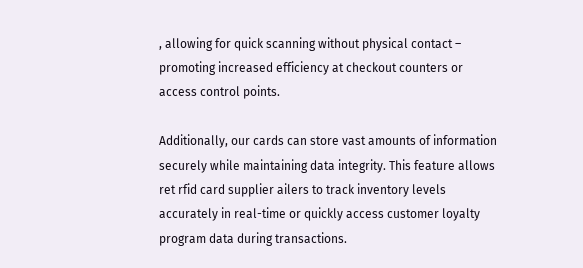, allowing for quick scanning without physical contact – promoting increased efficiency at checkout counters or access control points.

Additionally, our cards can store vast amounts of information securely while maintaining data integrity. This feature allows ret rfid card supplier ailers to track inventory levels accurately in real-time or quickly access customer loyalty program data during transactions.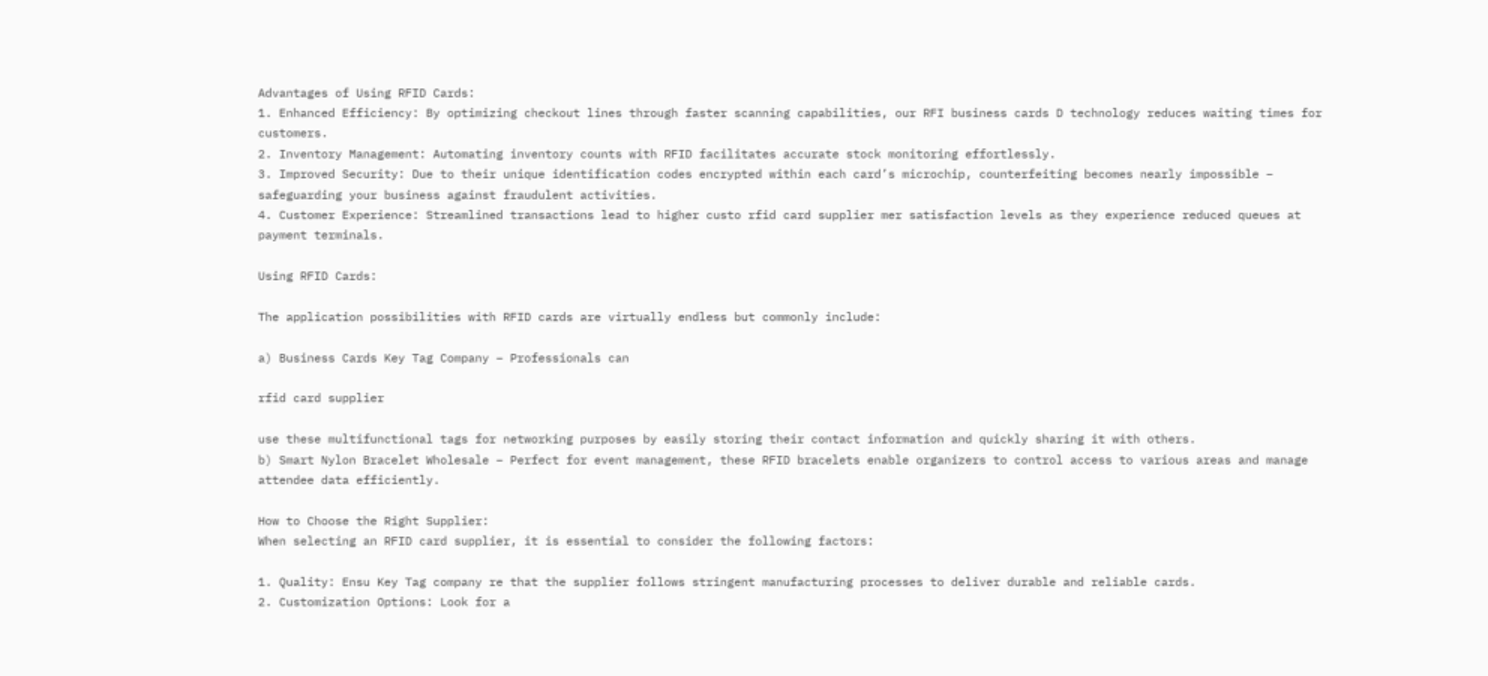Advantages of Using RFID Cards:
1. Enhanced Efficiency: By optimizing checkout lines through faster scanning capabilities, our RFI business cards D technology reduces waiting times for customers.
2. Inventory Management: Automating inventory counts with RFID facilitates accurate stock monitoring effortlessly.
3. Improved Security: Due to their unique identification codes encrypted within each card’s microchip, counterfeiting becomes nearly impossible – safeguarding your business against fraudulent activities.
4. Customer Experience: Streamlined transactions lead to higher custo rfid card supplier mer satisfaction levels as they experience reduced queues at payment terminals.

Using RFID Cards:

The application possibilities with RFID cards are virtually endless but commonly include:

a) Business Cards Key Tag Company – Professionals can

rfid card supplier

use these multifunctional tags for networking purposes by easily storing their contact information and quickly sharing it with others.
b) Smart Nylon Bracelet Wholesale – Perfect for event management, these RFID bracelets enable organizers to control access to various areas and manage attendee data efficiently.

How to Choose the Right Supplier:
When selecting an RFID card supplier, it is essential to consider the following factors:

1. Quality: Ensu Key Tag company re that the supplier follows stringent manufacturing processes to deliver durable and reliable cards.
2. Customization Options: Look for a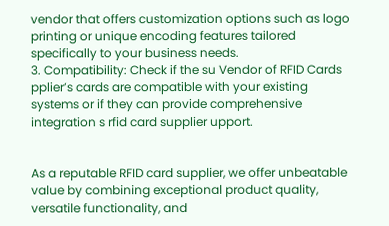vendor that offers customization options such as logo printing or unique encoding features tailored specifically to your business needs.
3. Compatibility: Check if the su Vendor of RFID Cards pplier’s cards are compatible with your existing systems or if they can provide comprehensive integration s rfid card supplier upport.


As a reputable RFID card supplier, we offer unbeatable value by combining exceptional product quality, versatile functionality, and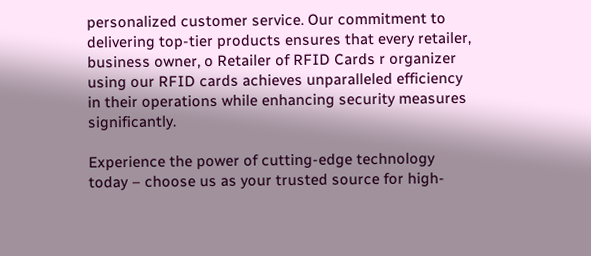personalized customer service. Our commitment to delivering top-tier products ensures that every retailer, business owner, o Retailer of RFID Cards r organizer using our RFID cards achieves unparalleled efficiency in their operations while enhancing security measures significantly.

Experience the power of cutting-edge technology today – choose us as your trusted source for high-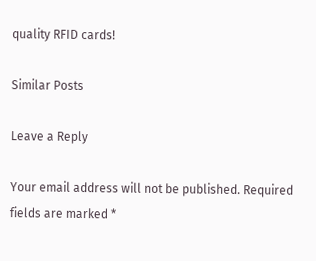quality RFID cards!

Similar Posts

Leave a Reply

Your email address will not be published. Required fields are marked *